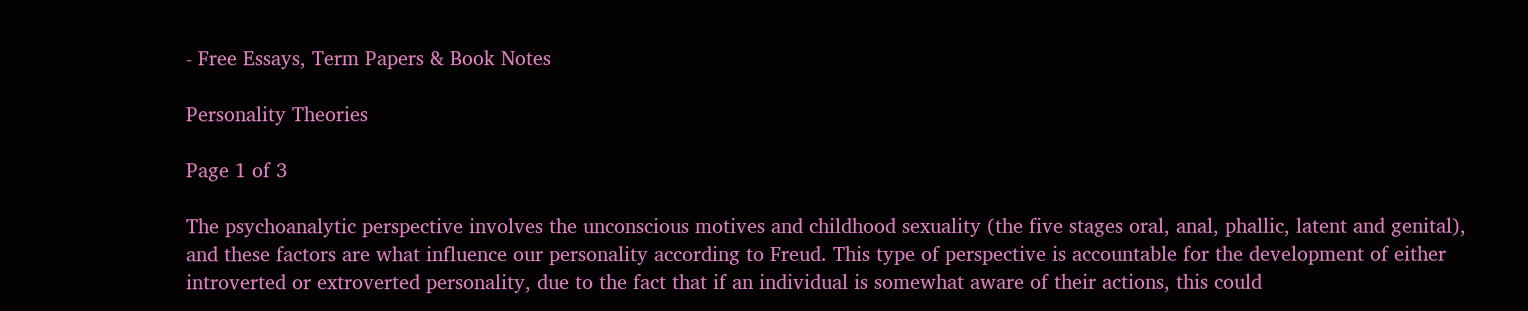- Free Essays, Term Papers & Book Notes

Personality Theories

Page 1 of 3

The psychoanalytic perspective involves the unconscious motives and childhood sexuality (the five stages oral, anal, phallic, latent and genital), and these factors are what influence our personality according to Freud. This type of perspective is accountable for the development of either introverted or extroverted personality, due to the fact that if an individual is somewhat aware of their actions, this could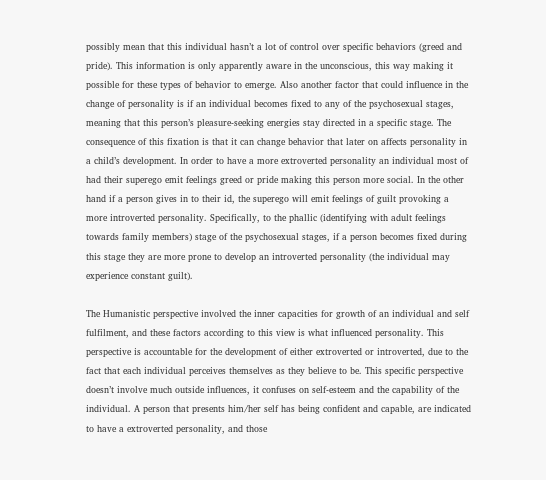possibly mean that this individual hasn’t a lot of control over specific behaviors (greed and pride). This information is only apparently aware in the unconscious, this way making it possible for these types of behavior to emerge. Also another factor that could influence in the change of personality is if an individual becomes fixed to any of the psychosexual stages, meaning that this person’s pleasure-seeking energies stay directed in a specific stage. The consequence of this fixation is that it can change behavior that later on affects personality in a child’s development. In order to have a more extroverted personality an individual most of had their superego emit feelings greed or pride making this person more social. In the other hand if a person gives in to their id, the superego will emit feelings of guilt provoking a more introverted personality. Specifically, to the phallic (identifying with adult feelings towards family members) stage of the psychosexual stages, if a person becomes fixed during this stage they are more prone to develop an introverted personality (the individual may experience constant guilt).

The Humanistic perspective involved the inner capacities for growth of an individual and self fulfilment, and these factors according to this view is what influenced personality. This perspective is accountable for the development of either extroverted or introverted, due to the fact that each individual perceives themselves as they believe to be. This specific perspective doesn’t involve much outside influences, it confuses on self-esteem and the capability of the individual. A person that presents him/her self has being confident and capable, are indicated to have a extroverted personality, and those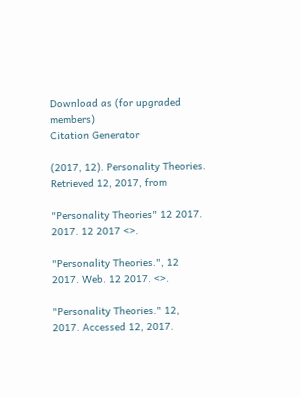Download as (for upgraded members)
Citation Generator

(2017, 12). Personality Theories. Retrieved 12, 2017, from

"Personality Theories" 12 2017. 2017. 12 2017 <>.

"Personality Theories.", 12 2017. Web. 12 2017. <>.

"Personality Theories." 12, 2017. Accessed 12, 2017.